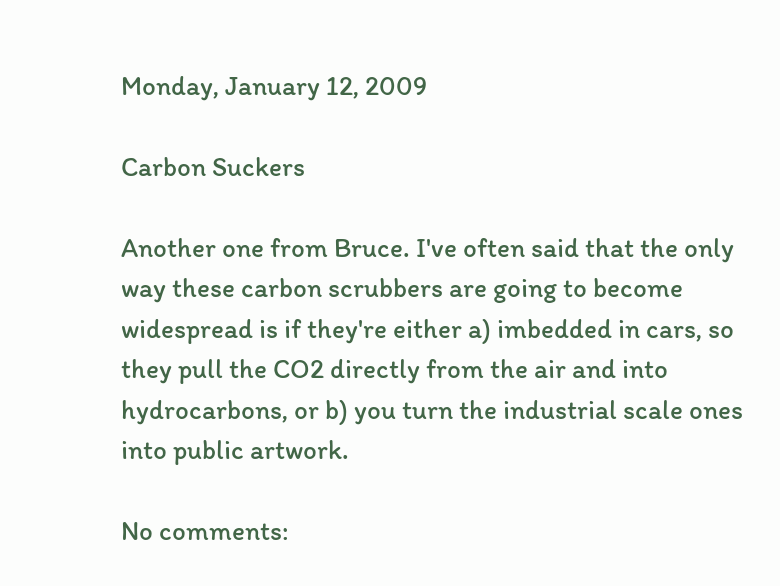Monday, January 12, 2009

Carbon Suckers

Another one from Bruce. I've often said that the only way these carbon scrubbers are going to become widespread is if they're either a) imbedded in cars, so they pull the CO2 directly from the air and into hydrocarbons, or b) you turn the industrial scale ones into public artwork.

No comments: